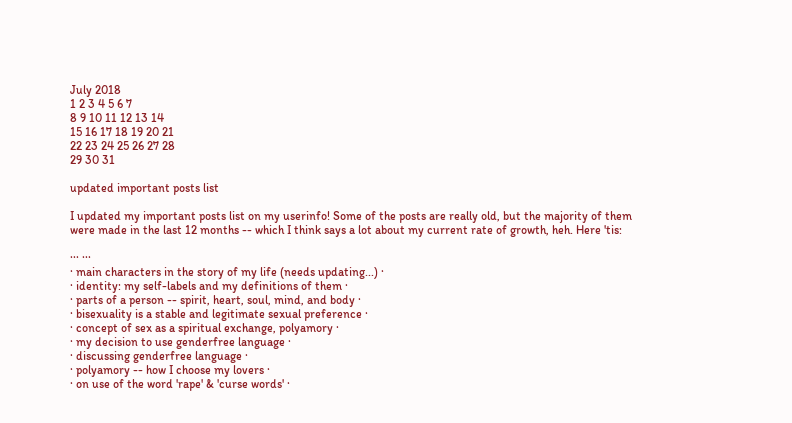July 2018
1 2 3 4 5 6 7
8 9 10 11 12 13 14
15 16 17 18 19 20 21
22 23 24 25 26 27 28
29 30 31

updated important posts list

I updated my important posts list on my userinfo! Some of the posts are really old, but the majority of them were made in the last 12 months -- which I think says a lot about my current rate of growth, heh. Here 'tis:

··· ···
· main characters in the story of my life (needs updating...) ·
· identity: my self-labels and my definitions of them ·
· parts of a person -- spirit, heart, soul, mind, and body ·
· bisexuality is a stable and legitimate sexual preference ·
· concept of sex as a spiritual exchange, polyamory ·
· my decision to use genderfree language ·
· discussing genderfree language ·
· polyamory -- how I choose my lovers ·
· on use of the word 'rape' & 'curse words' ·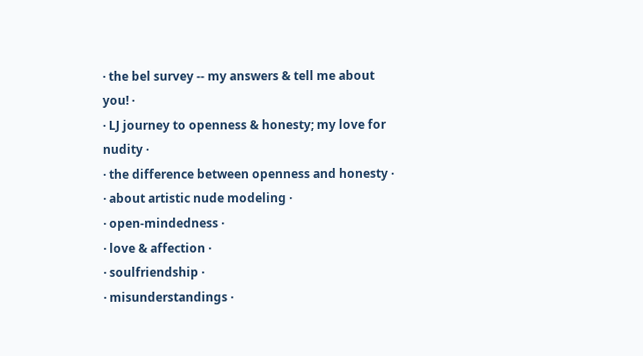· the bel survey -- my answers & tell me about you! ·
· LJ journey to openness & honesty; my love for nudity ·
· the difference between openness and honesty ·
· about artistic nude modeling ·
· open-mindedness ·
· love & affection ·
· soulfriendship ·
· misunderstandings ·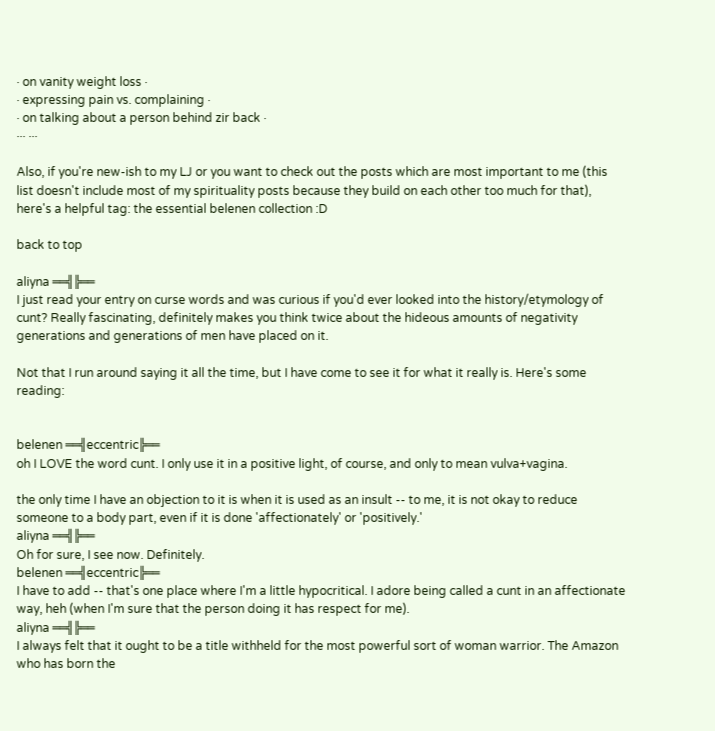· on vanity weight loss ·
· expressing pain vs. complaining ·
· on talking about a person behind zir back ·
··· ···

Also, if you're new-ish to my LJ or you want to check out the posts which are most important to me (this list doesn't include most of my spirituality posts because they build on each other too much for that), here's a helpful tag: the essential belenen collection :D

back to top

aliyna ══╣╠══
I just read your entry on curse words and was curious if you'd ever looked into the history/etymology of cunt? Really fascinating, definitely makes you think twice about the hideous amounts of negativity generations and generations of men have placed on it.

Not that I run around saying it all the time, but I have come to see it for what it really is. Here's some reading:


belenen ══╣eccentric╠══
oh I LOVE the word cunt. I only use it in a positive light, of course, and only to mean vulva+vagina.

the only time I have an objection to it is when it is used as an insult -- to me, it is not okay to reduce someone to a body part, even if it is done 'affectionately' or 'positively.'
aliyna ══╣╠══
Oh for sure, I see now. Definitely.
belenen ══╣eccentric╠══
I have to add -- that's one place where I'm a little hypocritical. I adore being called a cunt in an affectionate way, heh (when I'm sure that the person doing it has respect for me).
aliyna ══╣╠══
I always felt that it ought to be a title withheld for the most powerful sort of woman warrior. The Amazon who has born the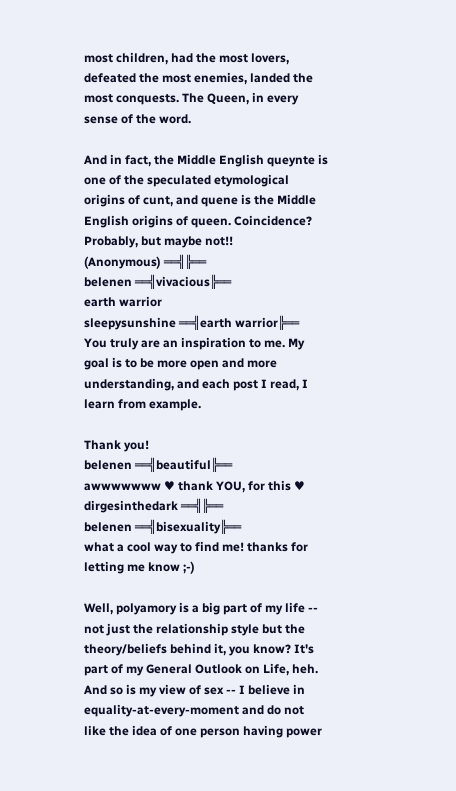most children, had the most lovers, defeated the most enemies, landed the most conquests. The Queen, in every sense of the word.

And in fact, the Middle English queynte is one of the speculated etymological origins of cunt, and quene is the Middle English origins of queen. Coincidence? Probably, but maybe not!!
(Anonymous) ══╣╠══
belenen ══╣vivacious╠══
earth warrior
sleepysunshine ══╣earth warrior╠══
You truly are an inspiration to me. My goal is to be more open and more understanding, and each post I read, I learn from example.

Thank you!
belenen ══╣beautiful╠══
awwwwwww ♥ thank YOU, for this ♥
dirgesinthedark ══╣╠══
belenen ══╣bisexuality╠══
what a cool way to find me! thanks for letting me know ;-)

Well, polyamory is a big part of my life -- not just the relationship style but the theory/beliefs behind it, you know? It's part of my General Outlook on Life, heh. And so is my view of sex -- I believe in equality-at-every-moment and do not like the idea of one person having power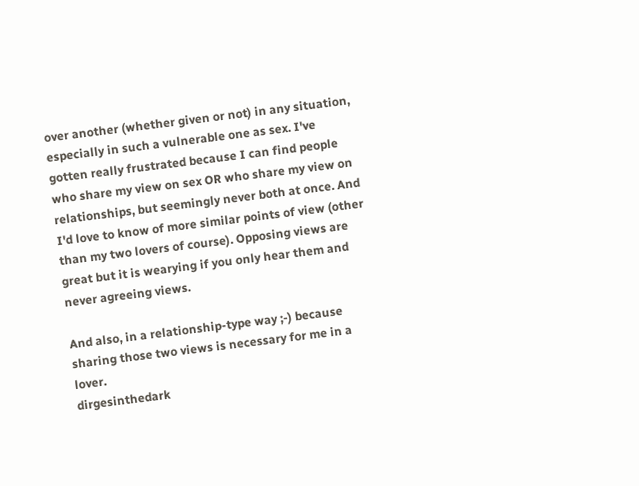over another (whether given or not) in any situation, especially in such a vulnerable one as sex. I've gotten really frustrated because I can find people who share my view on sex OR who share my view on relationships, but seemingly never both at once. And I'd love to know of more similar points of view (other than my two lovers of course). Opposing views are great but it is wearying if you only hear them and never agreeing views.

And also, in a relationship-type way ;-) because sharing those two views is necessary for me in a lover.
dirgesinthedark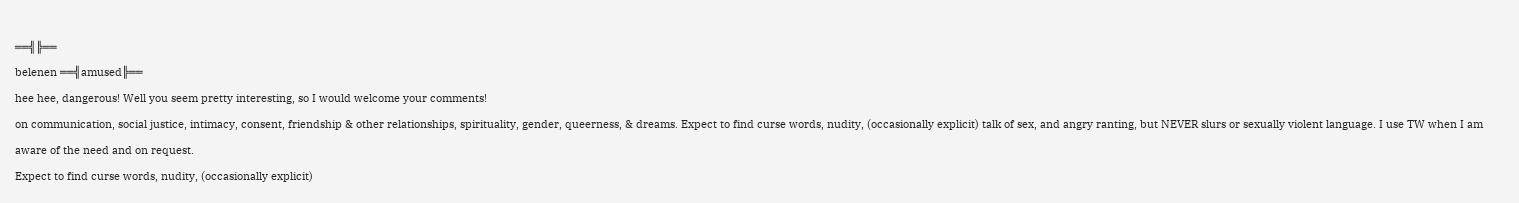══╣╠══
belenen ══╣amused╠══
hee hee, dangerous! Well you seem pretty interesting, so I would welcome your comments!
on communication, social justice, intimacy, consent, friendship & other relationships, spirituality, gender, queerness, & dreams. Expect to find curse words, nudity, (occasionally explicit) talk of sex, and angry ranting, but NEVER slurs or sexually violent language. I use TW when I am aware of the need and on request.
Expect to find curse words, nudity, (occasionally explicit)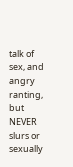talk of sex, and angry ranting, but NEVER slurs or sexually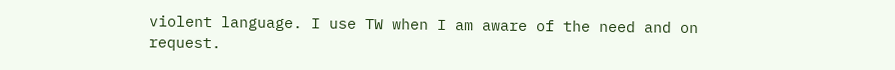violent language. I use TW when I am aware of the need and on request.